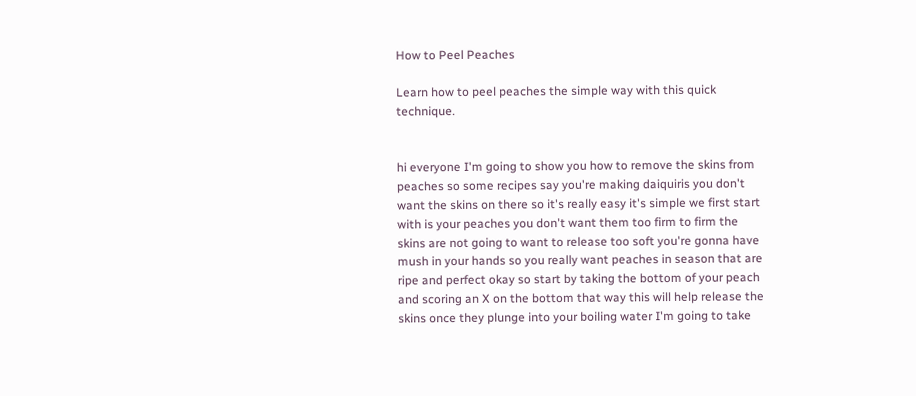How to Peel Peaches

Learn how to peel peaches the simple way with this quick technique.


hi everyone I'm going to show you how to remove the skins from peaches so some recipes say you're making daiquiris you don't want the skins on there so it's really easy it's simple we first start with is your peaches you don't want them too firm to firm the skins are not going to want to release too soft you're gonna have mush in your hands so you really want peaches in season that are ripe and perfect okay so start by taking the bottom of your peach and scoring an X on the bottom that way this will help release the skins once they plunge into your boiling water I'm going to take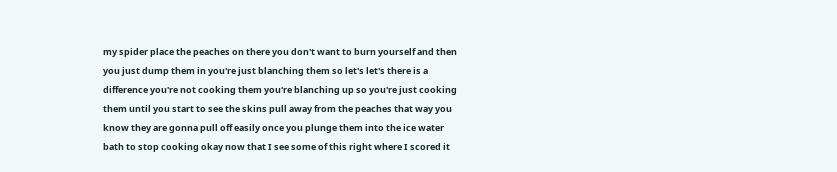my spider place the peaches on there you don't want to burn yourself and then you just dump them in you're just blanching them so let's let's there is a difference you're not cooking them you're blanching up so you're just cooking them until you start to see the skins pull away from the peaches that way you know they are gonna pull off easily once you plunge them into the ice water bath to stop cooking okay now that I see some of this right where I scored it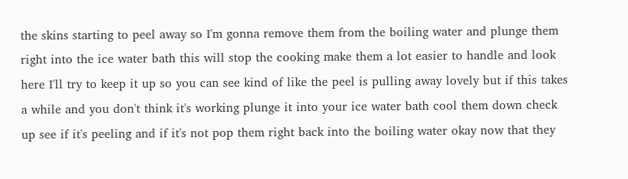the skins starting to peel away so I'm gonna remove them from the boiling water and plunge them right into the ice water bath this will stop the cooking make them a lot easier to handle and look here I'll try to keep it up so you can see kind of like the peel is pulling away lovely but if this takes a while and you don't think it's working plunge it into your ice water bath cool them down check up see if it's peeling and if it's not pop them right back into the boiling water okay now that they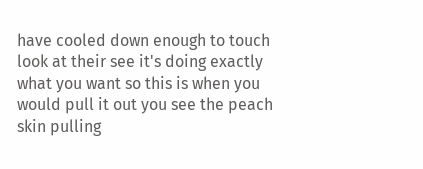have cooled down enough to touch look at their see it's doing exactly what you want so this is when you would pull it out you see the peach skin pulling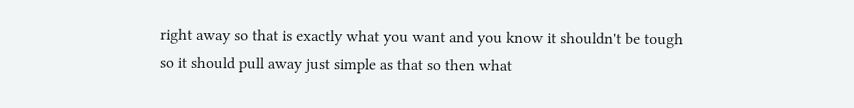right away so that is exactly what you want and you know it shouldn't be tough so it should pull away just simple as that so then what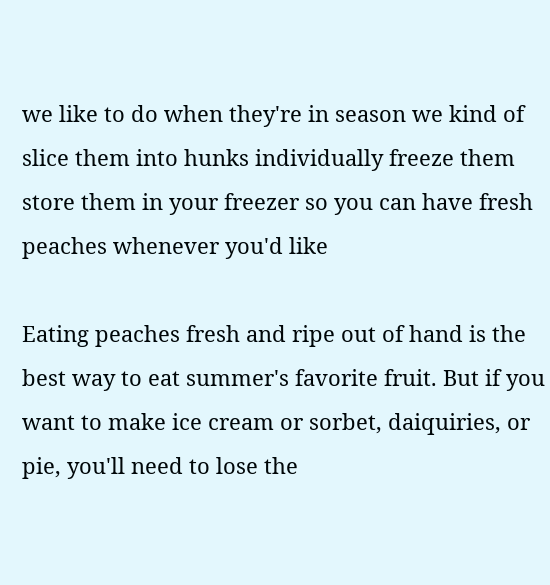we like to do when they're in season we kind of slice them into hunks individually freeze them store them in your freezer so you can have fresh peaches whenever you'd like

Eating peaches fresh and ripe out of hand is the best way to eat summer's favorite fruit. But if you want to make ice cream or sorbet, daiquiries, or pie, you'll need to lose the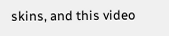skins, and this video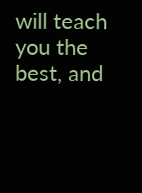will teach you the best, and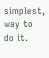simplest, way to do it.